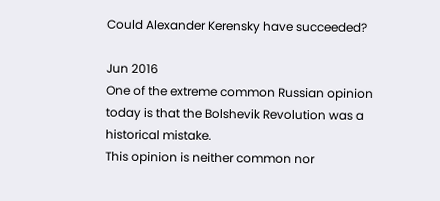Could Alexander Kerensky have succeeded?

Jun 2016
One of the extreme common Russian opinion today is that the Bolshevik Revolution was a historical mistake.
This opinion is neither common nor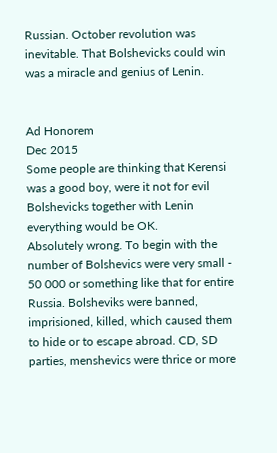Russian. October revolution was inevitable. That Bolshevicks could win was a miracle and genius of Lenin.


Ad Honorem
Dec 2015
Some people are thinking that Kerensi was a good boy, were it not for evil Bolshevicks together with Lenin everything would be OK.
Absolutely wrong. To begin with the number of Bolshevics were very small - 50 000 or something like that for entire Russia. Bolsheviks were banned, imprisioned, killed, which caused them to hide or to escape abroad. CD, SD parties, menshevics were thrice or more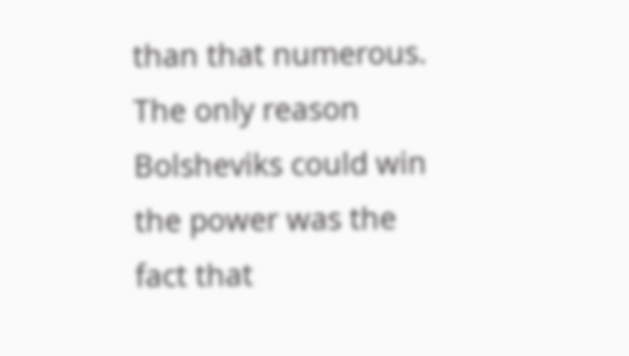than that numerous. The only reason Bolsheviks could win the power was the fact that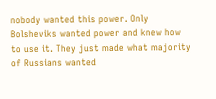nobody wanted this power. Only Bolsheviks wanted power and knew how to use it. They just made what majority of Russians wanted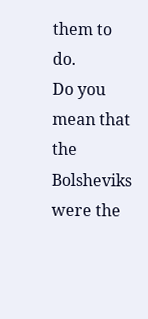them to do.
Do you mean that the Bolsheviks were the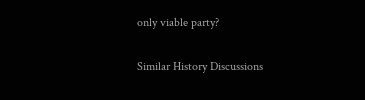only viable party?

Similar History Discussions